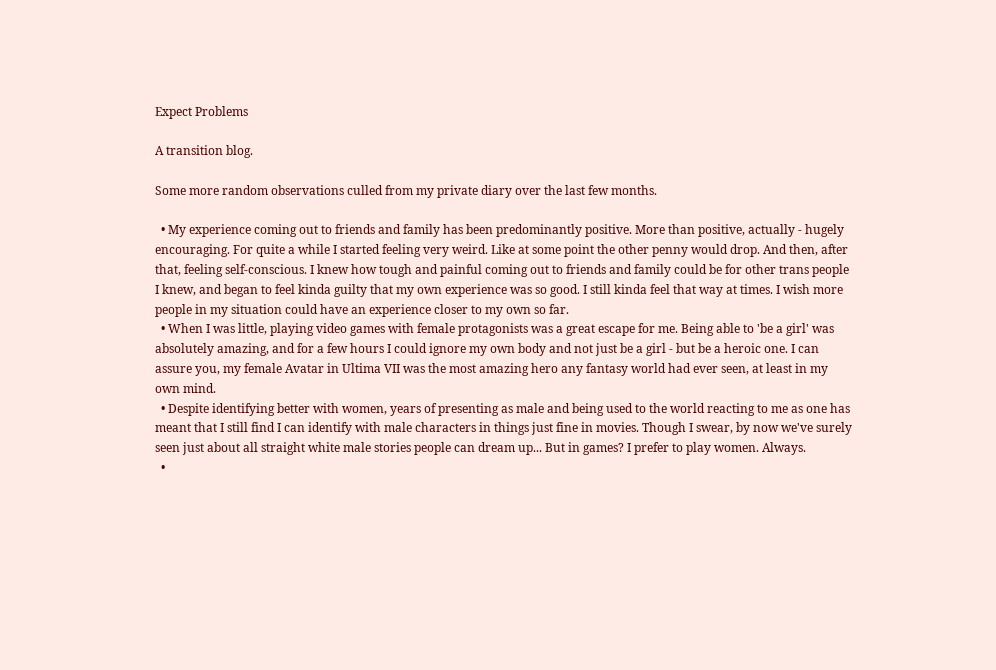Expect Problems

A transition blog.

Some more random observations culled from my private diary over the last few months.

  • My experience coming out to friends and family has been predominantly positive. More than positive, actually - hugely encouraging. For quite a while I started feeling very weird. Like at some point the other penny would drop. And then, after that, feeling self-conscious. I knew how tough and painful coming out to friends and family could be for other trans people I knew, and began to feel kinda guilty that my own experience was so good. I still kinda feel that way at times. I wish more people in my situation could have an experience closer to my own so far.
  • When I was little, playing video games with female protagonists was a great escape for me. Being able to 'be a girl' was absolutely amazing, and for a few hours I could ignore my own body and not just be a girl - but be a heroic one. I can assure you, my female Avatar in Ultima VII was the most amazing hero any fantasy world had ever seen, at least in my own mind.
  • Despite identifying better with women, years of presenting as male and being used to the world reacting to me as one has meant that I still find I can identify with male characters in things just fine in movies. Though I swear, by now we've surely seen just about all straight white male stories people can dream up... But in games? I prefer to play women. Always.
  •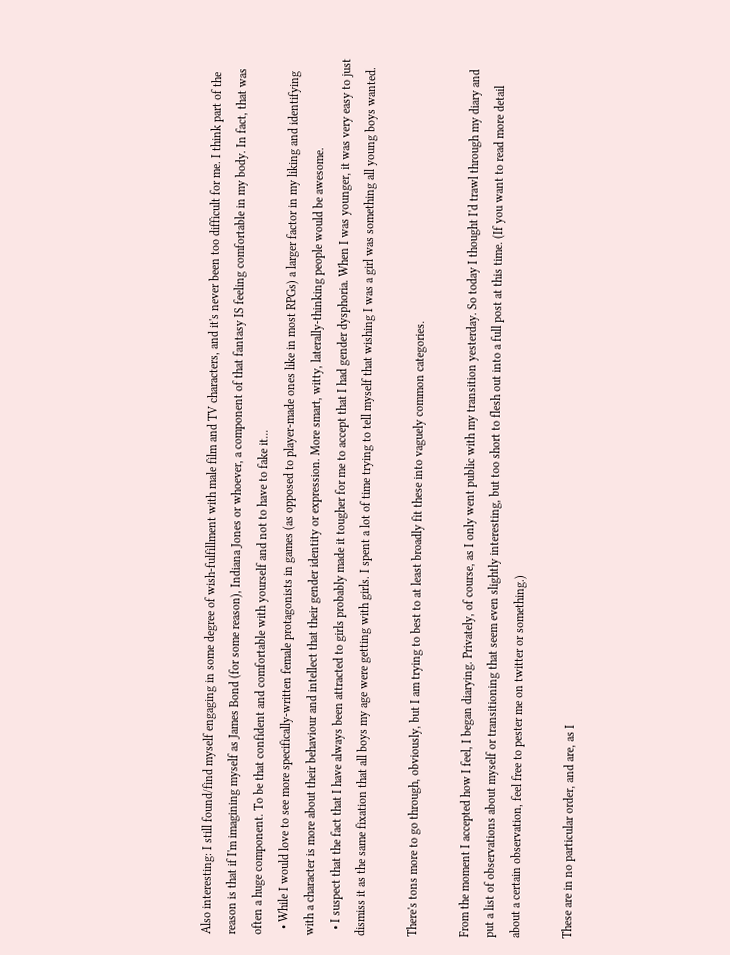Also interesting: I still found/find myself engaging in some degree of wish-fulfillment with male film and TV characters, and it's never been too difficult for me. I think part of the reason is that if I'm imagining myself as James Bond (for some reason), Indiana Jones or whoever, a component of that fantasy IS feeling comfortable in my body. In fact, that was often a huge component. To be that confident and comfortable with yourself and not to have to fake it...
  • While I would love to see more specifically-written female protagonists in games (as opposed to player-made ones like in most RPGs) a larger factor in my liking and identifying with a character is more about their behaviour and intellect that their gender identity or expression. More smart, witty, laterally-thinking people would be awesome.
  • I suspect that the fact that I have always been attracted to girls probably made it tougher for me to accept that I had gender dysphoria. When I was younger, it was very easy to just dismiss it as the same fixation that all boys my age were getting with girls. I spent a lot of time trying to tell myself that wishing I was a girl was something all young boys wanted.

There's tons more to go through, obviously, but I am trying to best to at least broadly fit these into vaguely common categories.

From the moment I accepted how I feel, I began diarying. Privately, of course, as I only went public with my transition yesterday. So today I thought I'd trawl through my diary and put a list of observations about myself or transitioning that seem even slightly interesting, but too short to flesh out into a full post at this time. (If you want to read more detail about a certain observation, feel free to pester me on twitter or something.)

These are in no particular order, and are, as I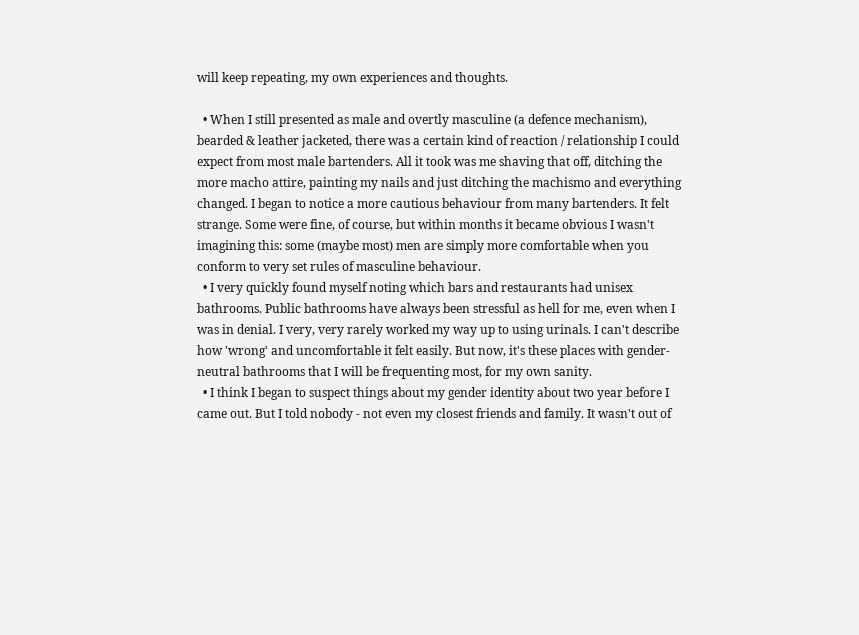will keep repeating, my own experiences and thoughts.

  • When I still presented as male and overtly masculine (a defence mechanism), bearded & leather jacketed, there was a certain kind of reaction / relationship I could expect from most male bartenders. All it took was me shaving that off, ditching the more macho attire, painting my nails and just ditching the machismo and everything changed. I began to notice a more cautious behaviour from many bartenders. It felt strange. Some were fine, of course, but within months it became obvious I wasn't imagining this: some (maybe most) men are simply more comfortable when you conform to very set rules of masculine behaviour.
  • I very quickly found myself noting which bars and restaurants had unisex bathrooms. Public bathrooms have always been stressful as hell for me, even when I was in denial. I very, very rarely worked my way up to using urinals. I can't describe how 'wrong' and uncomfortable it felt easily. But now, it's these places with gender-neutral bathrooms that I will be frequenting most, for my own sanity.
  • I think I began to suspect things about my gender identity about two year before I came out. But I told nobody - not even my closest friends and family. It wasn't out of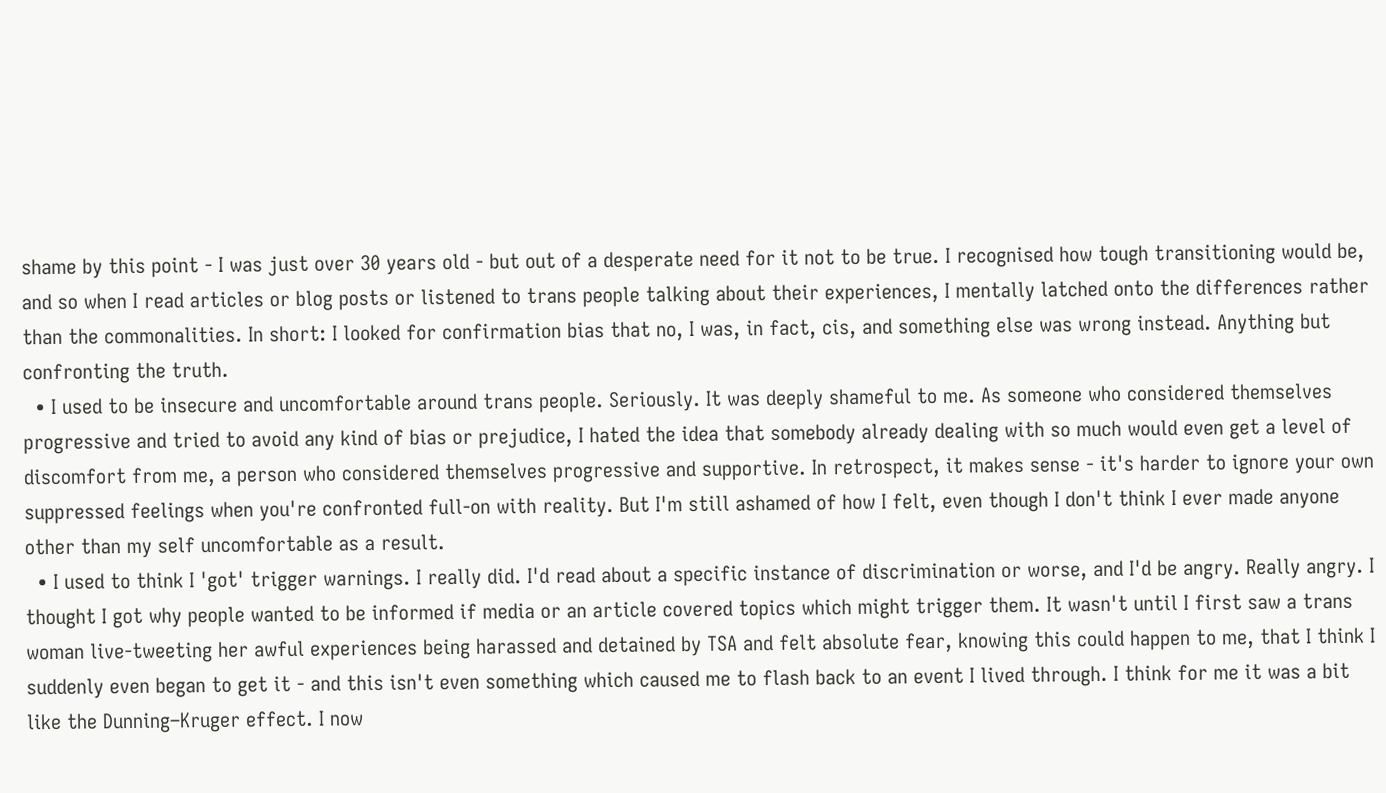shame by this point - I was just over 30 years old - but out of a desperate need for it not to be true. I recognised how tough transitioning would be, and so when I read articles or blog posts or listened to trans people talking about their experiences, I mentally latched onto the differences rather than the commonalities. In short: I looked for confirmation bias that no, I was, in fact, cis, and something else was wrong instead. Anything but confronting the truth.
  • I used to be insecure and uncomfortable around trans people. Seriously. It was deeply shameful to me. As someone who considered themselves progressive and tried to avoid any kind of bias or prejudice, I hated the idea that somebody already dealing with so much would even get a level of discomfort from me, a person who considered themselves progressive and supportive. In retrospect, it makes sense - it's harder to ignore your own suppressed feelings when you're confronted full-on with reality. But I'm still ashamed of how I felt, even though I don't think I ever made anyone other than my self uncomfortable as a result.
  • I used to think I 'got' trigger warnings. I really did. I'd read about a specific instance of discrimination or worse, and I'd be angry. Really angry. I thought I got why people wanted to be informed if media or an article covered topics which might trigger them. It wasn't until I first saw a trans woman live-tweeting her awful experiences being harassed and detained by TSA and felt absolute fear, knowing this could happen to me, that I think I suddenly even began to get it - and this isn't even something which caused me to flash back to an event I lived through. I think for me it was a bit like the Dunning–Kruger effect. I now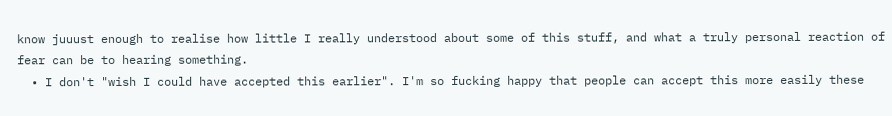know juuust enough to realise how little I really understood about some of this stuff, and what a truly personal reaction of fear can be to hearing something.
  • I don't "wish I could have accepted this earlier". I'm so fucking happy that people can accept this more easily these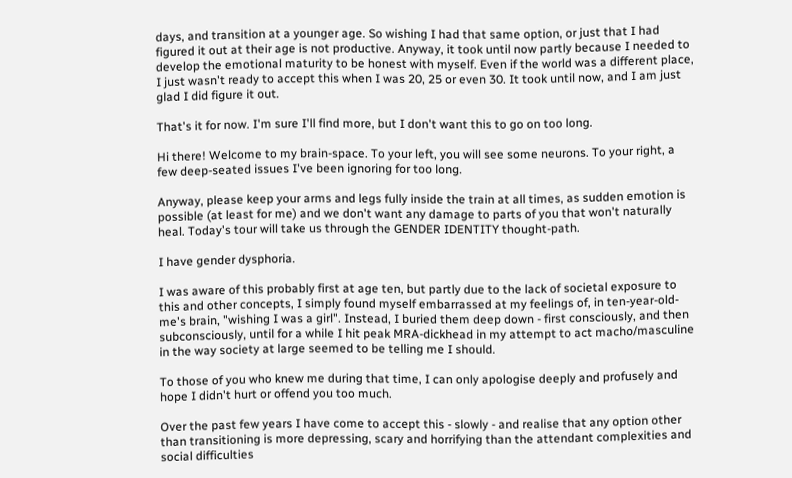days, and transition at a younger age. So wishing I had that same option, or just that I had figured it out at their age is not productive. Anyway, it took until now partly because I needed to develop the emotional maturity to be honest with myself. Even if the world was a different place, I just wasn't ready to accept this when I was 20, 25 or even 30. It took until now, and I am just glad I did figure it out.

That's it for now. I'm sure I'll find more, but I don't want this to go on too long.

Hi there! Welcome to my brain-space. To your left, you will see some neurons. To your right, a few deep-seated issues I've been ignoring for too long.

Anyway, please keep your arms and legs fully inside the train at all times, as sudden emotion is possible (at least for me) and we don't want any damage to parts of you that won't naturally heal. Today's tour will take us through the GENDER IDENTITY thought-path.

I have gender dysphoria.

I was aware of this probably first at age ten, but partly due to the lack of societal exposure to this and other concepts, I simply found myself embarrassed at my feelings of, in ten-year-old-me's brain, "wishing I was a girl". Instead, I buried them deep down - first consciously, and then subconsciously, until for a while I hit peak MRA-dickhead in my attempt to act macho/masculine in the way society at large seemed to be telling me I should.

To those of you who knew me during that time, I can only apologise deeply and profusely and hope I didn't hurt or offend you too much.

Over the past few years I have come to accept this - slowly - and realise that any option other than transitioning is more depressing, scary and horrifying than the attendant complexities and social difficulties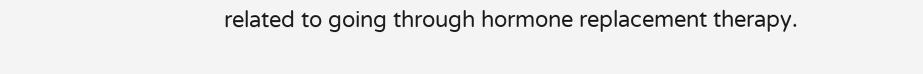related to going through hormone replacement therapy.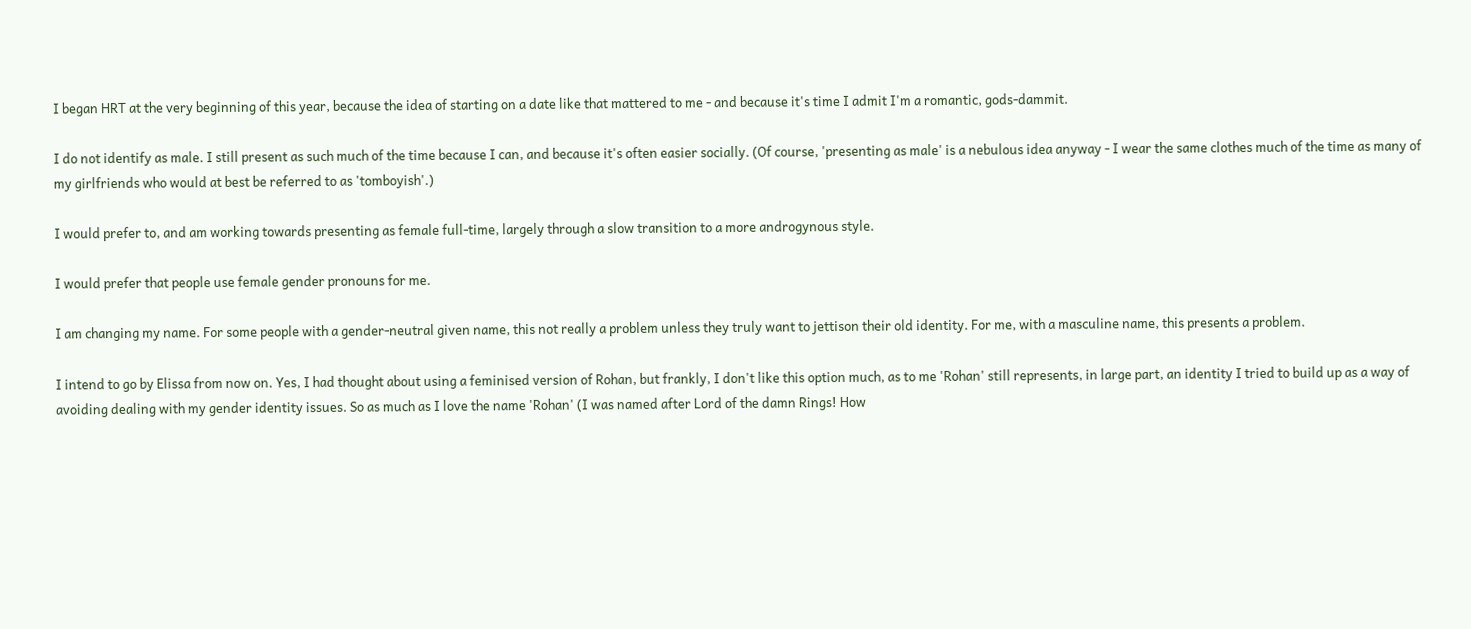I began HRT at the very beginning of this year, because the idea of starting on a date like that mattered to me - and because it's time I admit I'm a romantic, gods-dammit.

I do not identify as male. I still present as such much of the time because I can, and because it's often easier socially. (Of course, 'presenting as male' is a nebulous idea anyway - I wear the same clothes much of the time as many of my girlfriends who would at best be referred to as 'tomboyish'.)

I would prefer to, and am working towards presenting as female full-time, largely through a slow transition to a more androgynous style.

I would prefer that people use female gender pronouns for me.

I am changing my name. For some people with a gender-neutral given name, this not really a problem unless they truly want to jettison their old identity. For me, with a masculine name, this presents a problem.

I intend to go by Elissa from now on. Yes, I had thought about using a feminised version of Rohan, but frankly, I don't like this option much, as to me 'Rohan' still represents, in large part, an identity I tried to build up as a way of avoiding dealing with my gender identity issues. So as much as I love the name 'Rohan' (I was named after Lord of the damn Rings! How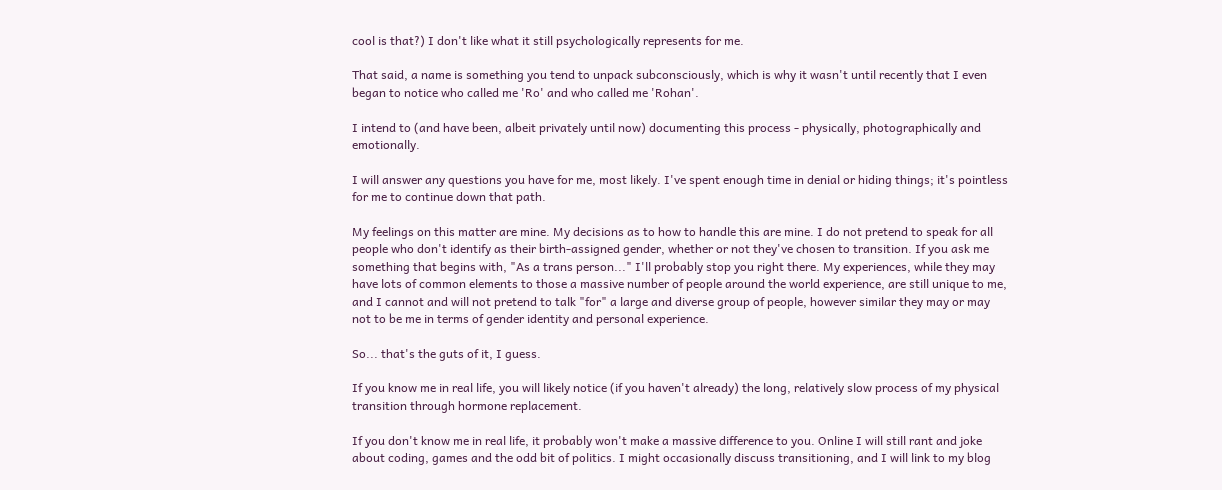cool is that?) I don't like what it still psychologically represents for me.

That said, a name is something you tend to unpack subconsciously, which is why it wasn't until recently that I even began to notice who called me 'Ro' and who called me 'Rohan'.

I intend to (and have been, albeit privately until now) documenting this process - physically, photographically and emotionally.

I will answer any questions you have for me, most likely. I've spent enough time in denial or hiding things; it's pointless for me to continue down that path.

My feelings on this matter are mine. My decisions as to how to handle this are mine. I do not pretend to speak for all people who don't identify as their birth-assigned gender, whether or not they've chosen to transition. If you ask me something that begins with, "As a trans person..." I'll probably stop you right there. My experiences, while they may have lots of common elements to those a massive number of people around the world experience, are still unique to me, and I cannot and will not pretend to talk "for" a large and diverse group of people, however similar they may or may not to be me in terms of gender identity and personal experience.

So... that's the guts of it, I guess.

If you know me in real life, you will likely notice (if you haven't already) the long, relatively slow process of my physical transition through hormone replacement.

If you don't know me in real life, it probably won't make a massive difference to you. Online I will still rant and joke about coding, games and the odd bit of politics. I might occasionally discuss transitioning, and I will link to my blog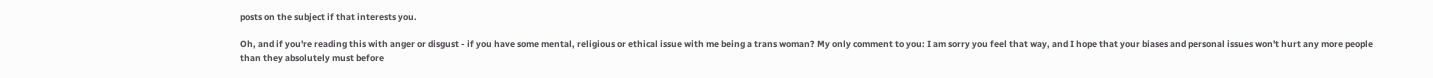posts on the subject if that interests you.

Oh, and if you're reading this with anger or disgust - if you have some mental, religious or ethical issue with me being a trans woman? My only comment to you: I am sorry you feel that way, and I hope that your biases and personal issues won't hurt any more people than they absolutely must before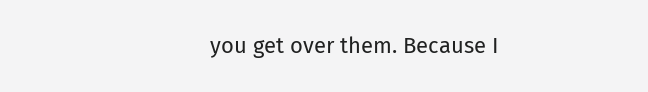you get over them. Because I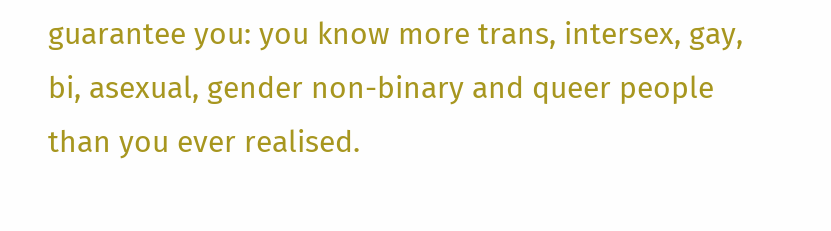guarantee you: you know more trans, intersex, gay, bi, asexual, gender non-binary and queer people than you ever realised.